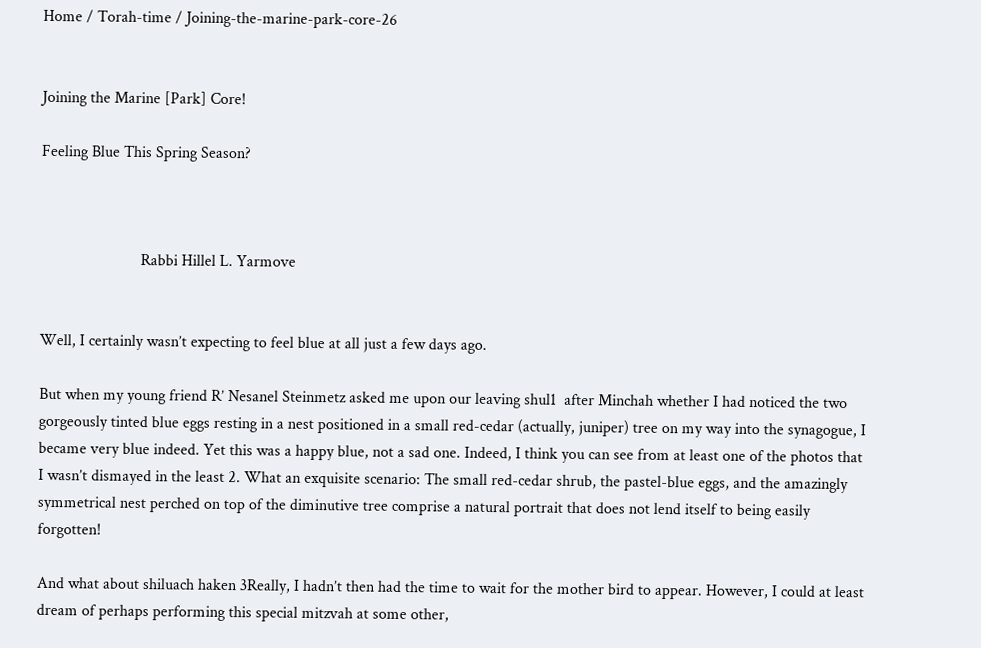Home / Torah-time / Joining-the-marine-park-core-26


Joining the Marine [Park] Core!

Feeling Blue This Spring Season?



                         Rabbi Hillel L. Yarmove


Well, I certainly wasn’t expecting to feel blue at all just a few days ago.

But when my young friend R’ Nesanel Steinmetz asked me upon our leaving shul1  after Minchah whether I had noticed the two gorgeously tinted blue eggs resting in a nest positioned in a small red-cedar (actually, juniper) tree on my way into the synagogue, I became very blue indeed. Yet this was a happy blue, not a sad one. Indeed, I think you can see from at least one of the photos that I wasn’t dismayed in the least 2. What an exquisite scenario: The small red-cedar shrub, the pastel-blue eggs, and the amazingly symmetrical nest perched on top of the diminutive tree comprise a natural portrait that does not lend itself to being easily forgotten!

And what about shiluach haken 3Really, I hadn’t then had the time to wait for the mother bird to appear. However, I could at least dream of perhaps performing this special mitzvah at some other,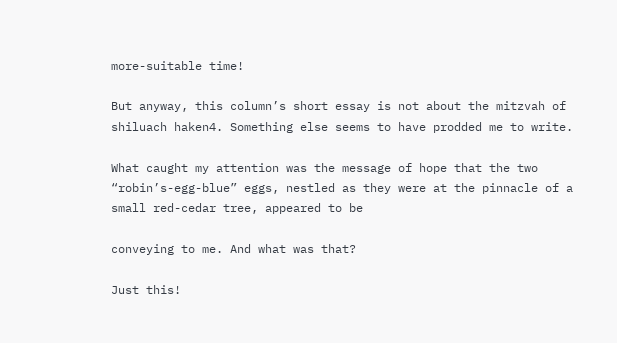more-suitable time!

But anyway, this column’s short essay is not about the mitzvah of shiluach haken4. Something else seems to have prodded me to write.

What caught my attention was the message of hope that the two “robin’s-egg-blue” eggs, nestled as they were at the pinnacle of a small red-cedar tree, appeared to be

conveying to me. And what was that?

Just this!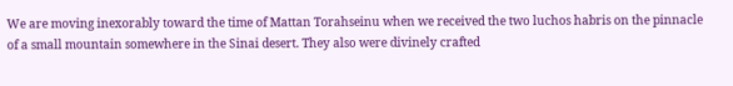We are moving inexorably toward the time of Mattan Torahseinu when we received the two luchos habris on the pinnacle of a small mountain somewhere in the Sinai desert. They also were divinely crafted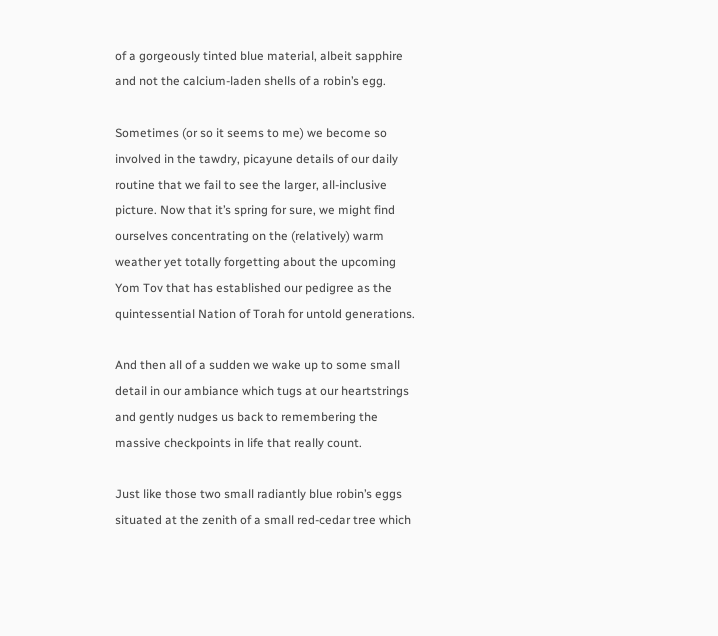of a gorgeously tinted blue material, albeit sapphire and not the calcium-laden shells of a robin’s egg.

Sometimes (or so it seems to me) we become so involved in the tawdry, picayune details of our daily routine that we fail to see the larger, all-inclusive picture. Now that it’s spring for sure, we might find ourselves concentrating on the (relatively) warm weather yet totally forgetting about the upcoming Yom Tov that has established our pedigree as the quintessential Nation of Torah for untold generations.

And then all of a sudden we wake up to some small detail in our ambiance which tugs at our heartstrings and gently nudges us back to remembering the massive checkpoints in life that really count.

Just like those two small radiantly blue robin’s eggs situated at the zenith of a small red-cedar tree which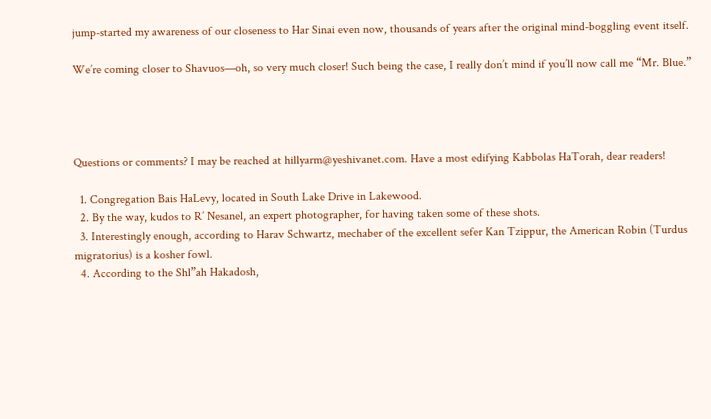jump-started my awareness of our closeness to Har Sinai even now, thousands of years after the original mind-boggling event itself.

We’re coming closer to Shavuos—oh, so very much closer! Such being the case, I really don’t mind if you’ll now call me “Mr. Blue.”




Questions or comments? I may be reached at hillyarm@yeshivanet.com. Have a most edifying Kabbolas HaTorah, dear readers!

  1. Congregation Bais HaLevy, located in South Lake Drive in Lakewood.
  2. By the way, kudos to R’ Nesanel, an expert photographer, for having taken some of these shots.
  3. Interestingly enough, according to Harav Schwartz, mechaber of the excellent sefer Kan Tzippur, the American Robin (Turdus migratorius) is a kosher fowl.
  4. According to the Shl”ah Hakadosh,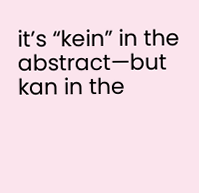it’s “kein” in the abstract—but kan in the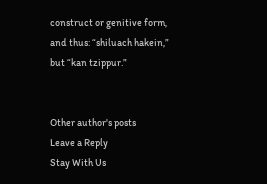construct or genitive form, and thus: “shiluach hakein,” but “kan tzippur.”


Other author's posts
Leave a Reply
Stay With Us